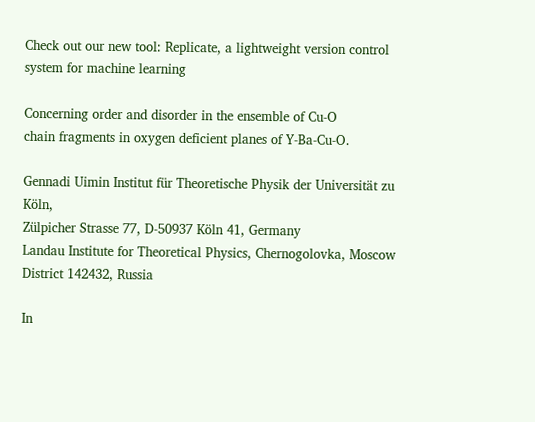Check out our new tool: Replicate, a lightweight version control system for machine learning

Concerning order and disorder in the ensemble of Cu-O
chain fragments in oxygen deficient planes of Y-Ba-Cu-O.

Gennadi Uimin Institut für Theoretische Physik der Universität zu Köln,
Zülpicher Strasse 77, D-50937 Köln 41, Germany
Landau Institute for Theoretical Physics, Chernogolovka, Moscow District 142432, Russia

In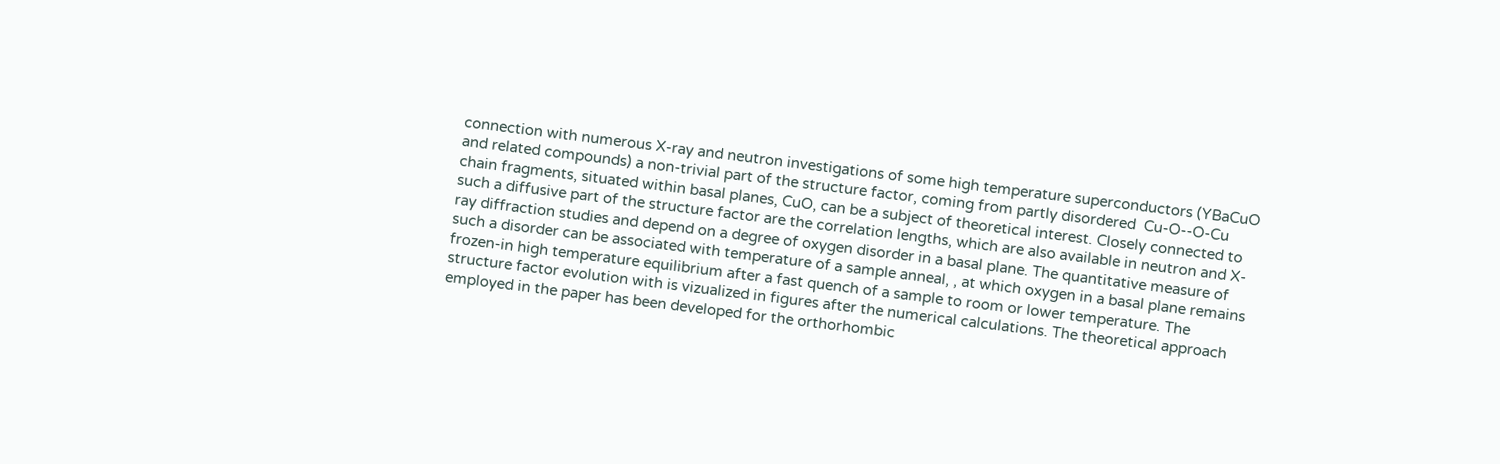connection with numerous X-ray and neutron investigations of some high temperature superconductors (YBaCuO and related compounds) a non-trivial part of the structure factor, coming from partly disordered  Cu-O--O-Cu  chain fragments, situated within basal planes, CuO, can be a subject of theoretical interest. Closely connected to such a diffusive part of the structure factor are the correlation lengths, which are also available in neutron and X-ray diffraction studies and depend on a degree of oxygen disorder in a basal plane. The quantitative measure of such a disorder can be associated with temperature of a sample anneal, , at which oxygen in a basal plane remains frozen-in high temperature equilibrium after a fast quench of a sample to room or lower temperature. The structure factor evolution with is vizualized in figures after the numerical calculations. The theoretical approach employed in the paper has been developed for the orthorhombic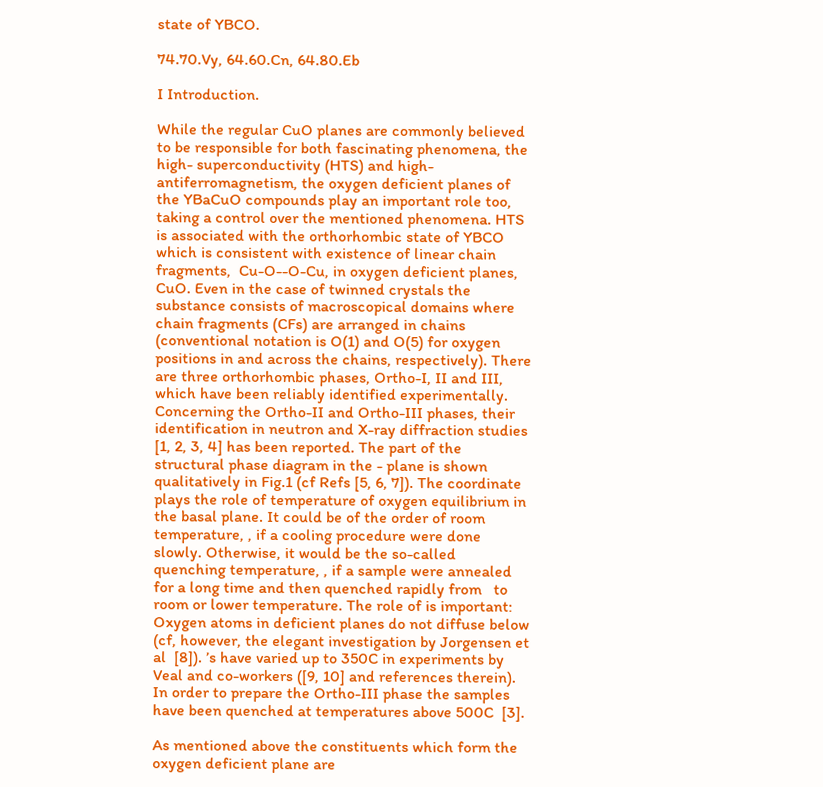state of YBCO.

74.70.Vy, 64.60.Cn, 64.80.Eb

I Introduction.

While the regular CuO planes are commonly believed to be responsible for both fascinating phenomena, the high- superconductivity (HTS) and high- antiferromagnetism, the oxygen deficient planes of the YBaCuO compounds play an important role too, taking a control over the mentioned phenomena. HTS is associated with the orthorhombic state of YBCO which is consistent with existence of linear chain fragments,  Cu-O--O-Cu, in oxygen deficient planes, CuO. Even in the case of twinned crystals the substance consists of macroscopical domains where chain fragments (CFs) are arranged in chains (conventional notation is O(1) and O(5) for oxygen positions in and across the chains, respectively). There are three orthorhombic phases, Ortho-I, II and III, which have been reliably identified experimentally. Concerning the Ortho-II and Ortho-III phases, their identification in neutron and X-ray diffraction studies [1, 2, 3, 4] has been reported. The part of the structural phase diagram in the - plane is shown qualitatively in Fig.1 (cf Refs [5, 6, 7]). The coordinate plays the role of temperature of oxygen equilibrium in the basal plane. It could be of the order of room temperature, , if a cooling procedure were done slowly. Otherwise, it would be the so-called quenching temperature, , if a sample were annealed for a long time and then quenched rapidly from   to room or lower temperature. The role of is important: Oxygen atoms in deficient planes do not diffuse below   (cf, however, the elegant investigation by Jorgensen et al  [8]). ’s have varied up to 350C in experiments by Veal and co-workers ([9, 10] and references therein). In order to prepare the Ortho-III phase the samples have been quenched at temperatures above 500C  [3].

As mentioned above the constituents which form the oxygen deficient plane are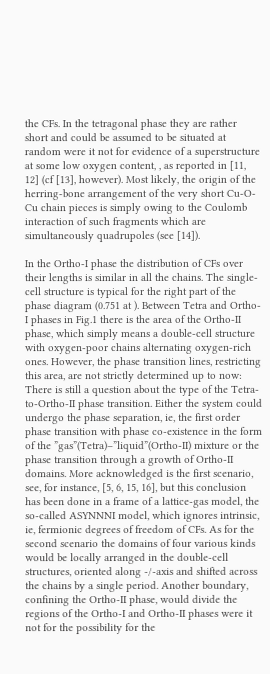the CFs. In the tetragonal phase they are rather short and could be assumed to be situated at random were it not for evidence of a superstructure at some low oxygen content, , as reported in [11, 12] (cf [13], however). Most likely, the origin of the herring-bone arrangement of the very short Cu-O-Cu chain pieces is simply owing to the Coulomb interaction of such fragments which are simultaneously quadrupoles (see [14]).

In the Ortho-I phase the distribution of CFs over their lengths is similar in all the chains. The single-cell structure is typical for the right part of the phase diagram (0.751 at ). Between Tetra and Ortho-I phases in Fig.1 there is the area of the Ortho-II phase, which simply means a double-cell structure with oxygen-poor chains alternating oxygen-rich ones. However, the phase transition lines, restricting this area, are not strictly determined up to now: There is still a question about the type of the Tetra-to-Ortho-II phase transition. Either the system could undergo the phase separation, ie, the first order phase transition with phase co-existence in the form of the ”gas”(Tetra)–”liquid”(Ortho-II) mixture or the phase transition through a growth of Ortho-II domains. More acknowledged is the first scenario, see, for instance, [5, 6, 15, 16], but this conclusion has been done in a frame of a lattice-gas model, the so-called ASYNNNI model, which ignores intrinsic, ie, fermionic degrees of freedom of CFs. As for the second scenario the domains of four various kinds would be locally arranged in the double-cell structures, oriented along -/-axis and shifted across the chains by a single period. Another boundary, confining the Ortho-II phase, would divide the regions of the Ortho-I and Ortho-II phases were it not for the possibility for the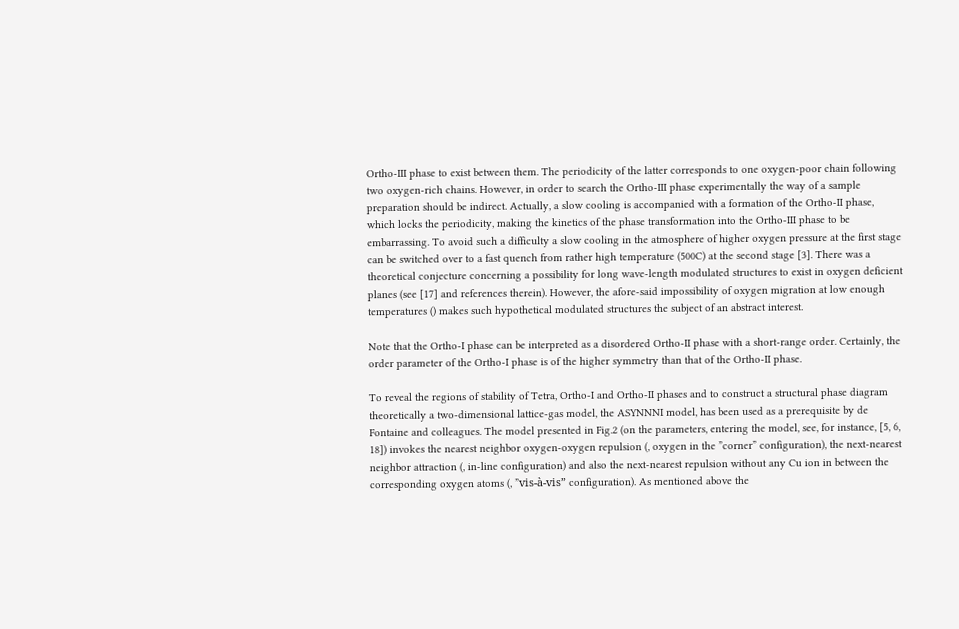Ortho-III phase to exist between them. The periodicity of the latter corresponds to one oxygen-poor chain following two oxygen-rich chains. However, in order to search the Ortho-III phase experimentally the way of a sample preparation should be indirect. Actually, a slow cooling is accompanied with a formation of the Ortho-II phase, which locks the periodicity, making the kinetics of the phase transformation into the Ortho-III phase to be embarrassing. To avoid such a difficulty a slow cooling in the atmosphere of higher oxygen pressure at the first stage can be switched over to a fast quench from rather high temperature (500C) at the second stage [3]. There was a theoretical conjecture concerning a possibility for long wave-length modulated structures to exist in oxygen deficient planes (see [17] and references therein). However, the afore-said impossibility of oxygen migration at low enough temperatures () makes such hypothetical modulated structures the subject of an abstract interest.

Note that the Ortho-I phase can be interpreted as a disordered Ortho-II phase with a short-range order. Certainly, the order parameter of the Ortho-I phase is of the higher symmetry than that of the Ortho-II phase.

To reveal the regions of stability of Tetra, Ortho-I and Ortho-II phases and to construct a structural phase diagram theoretically a two-dimensional lattice-gas model, the ASYNNNI model, has been used as a prerequisite by de Fontaine and colleagues. The model presented in Fig.2 (on the parameters, entering the model, see, for instance, [5, 6, 18]) invokes the nearest neighbor oxygen-oxygen repulsion (, oxygen in the ”corner” configuration), the next-nearest neighbor attraction (, in-line configuration) and also the next-nearest repulsion without any Cu ion in between the corresponding oxygen atoms (, ”vis-à-vis” configuration). As mentioned above the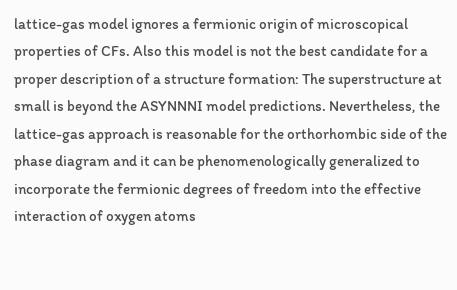lattice-gas model ignores a fermionic origin of microscopical properties of CFs. Also this model is not the best candidate for a proper description of a structure formation: The superstructure at small is beyond the ASYNNNI model predictions. Nevertheless, the lattice-gas approach is reasonable for the orthorhombic side of the phase diagram and it can be phenomenologically generalized to incorporate the fermionic degrees of freedom into the effective interaction of oxygen atoms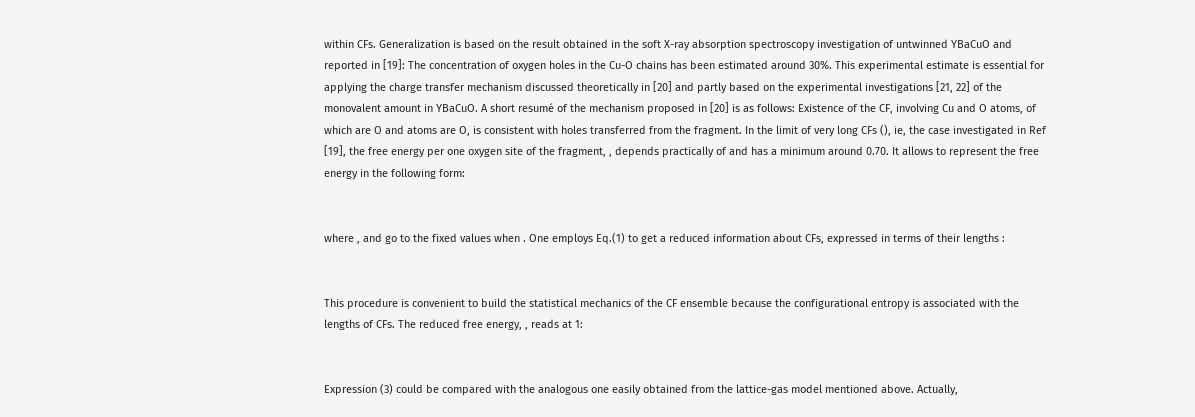within CFs. Generalization is based on the result obtained in the soft X-ray absorption spectroscopy investigation of untwinned YBaCuO and reported in [19]: The concentration of oxygen holes in the Cu-O chains has been estimated around 30%. This experimental estimate is essential for applying the charge transfer mechanism discussed theoretically in [20] and partly based on the experimental investigations [21, 22] of the monovalent amount in YBaCuO. A short resumé of the mechanism proposed in [20] is as follows: Existence of the CF, involving Cu and O atoms, of which are O and atoms are O, is consistent with holes transferred from the fragment. In the limit of very long CFs (), ie, the case investigated in Ref [19], the free energy per one oxygen site of the fragment, , depends practically of and has a minimum around 0.70. It allows to represent the free energy in the following form:


where , and go to the fixed values when . One employs Eq.(1) to get a reduced information about CFs, expressed in terms of their lengths :


This procedure is convenient to build the statistical mechanics of the CF ensemble because the configurational entropy is associated with the lengths of CFs. The reduced free energy, , reads at 1:


Expression (3) could be compared with the analogous one easily obtained from the lattice-gas model mentioned above. Actually,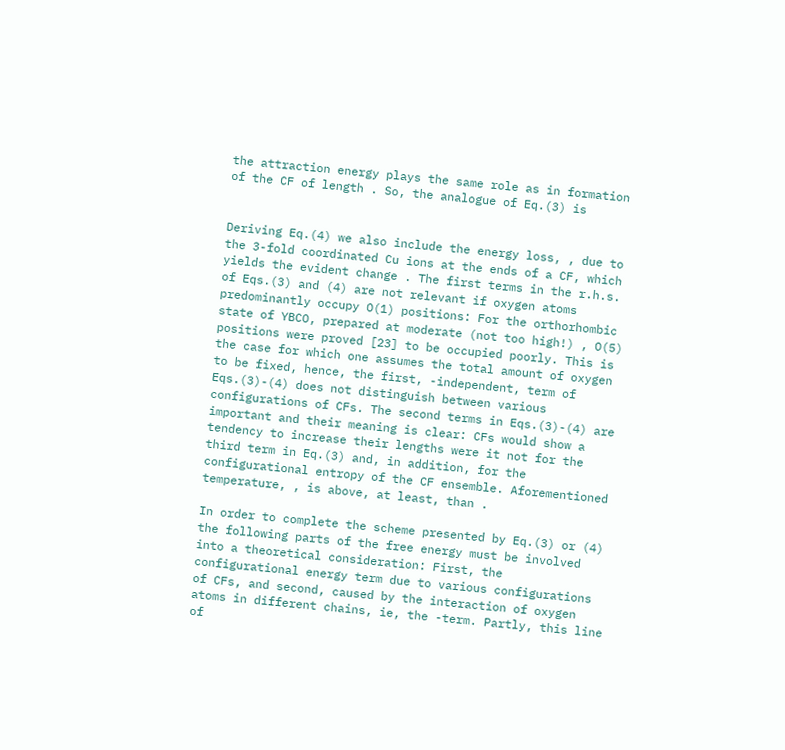the attraction energy plays the same role as in formation of the CF of length . So, the analogue of Eq.(3) is


Deriving Eq.(4) we also include the energy loss, , due to the 3-fold coordinated Cu ions at the ends of a CF, which yields the evident change . The first terms in the r.h.s. of Eqs.(3) and (4) are not relevant if oxygen atoms predominantly occupy O(1) positions: For the orthorhombic state of YBCO, prepared at moderate (not too high!) , O(5) positions were proved [23] to be occupied poorly. This is the case for which one assumes the total amount of oxygen to be fixed, hence, the first, -independent, term of Eqs.(3)-(4) does not distinguish between various configurations of CFs. The second terms in Eqs.(3)-(4) are important and their meaning is clear: CFs would show a tendency to increase their lengths were it not for the third term in Eq.(3) and, in addition, for the configurational entropy of the CF ensemble. Aforementioned temperature, , is above, at least, than .

In order to complete the scheme presented by Eq.(3) or (4) the following parts of the free energy must be involved into a theoretical consideration: First, the configurational energy term due to various configurations of CFs, and second, caused by the interaction of oxygen atoms in different chains, ie, the -term. Partly, this line of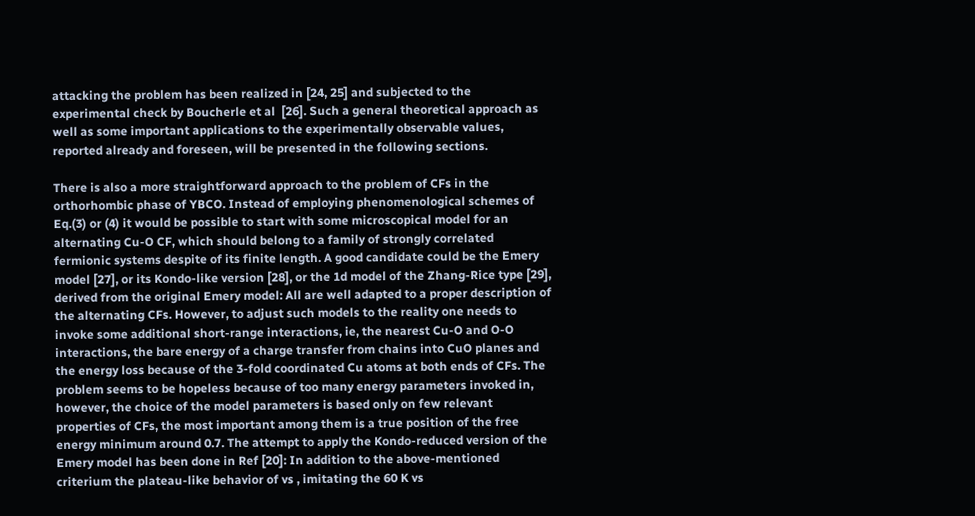attacking the problem has been realized in [24, 25] and subjected to the experimental check by Boucherle et al  [26]. Such a general theoretical approach as well as some important applications to the experimentally observable values, reported already and foreseen, will be presented in the following sections.

There is also a more straightforward approach to the problem of CFs in the orthorhombic phase of YBCO. Instead of employing phenomenological schemes of Eq.(3) or (4) it would be possible to start with some microscopical model for an alternating Cu-O CF, which should belong to a family of strongly correlated fermionic systems despite of its finite length. A good candidate could be the Emery model [27], or its Kondo-like version [28], or the 1d model of the Zhang-Rice type [29], derived from the original Emery model: All are well adapted to a proper description of the alternating CFs. However, to adjust such models to the reality one needs to invoke some additional short-range interactions, ie, the nearest Cu-O and O-O interactions, the bare energy of a charge transfer from chains into CuO planes and the energy loss because of the 3-fold coordinated Cu atoms at both ends of CFs. The problem seems to be hopeless because of too many energy parameters invoked in, however, the choice of the model parameters is based only on few relevant properties of CFs, the most important among them is a true position of the free energy minimum around 0.7. The attempt to apply the Kondo-reduced version of the Emery model has been done in Ref [20]: In addition to the above-mentioned criterium the plateau-like behavior of vs , imitating the 60 K vs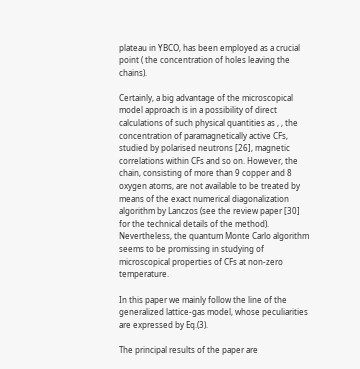plateau in YBCO, has been employed as a crucial point ( the concentration of holes leaving the chains).

Certainly, a big advantage of the microscopical model approach is in a possibility of direct calculations of such physical quantities as , , the concentration of paramagnetically active CFs, studied by polarised neutrons [26], magnetic correlations within CFs and so on. However, the chain, consisting of more than 9 copper and 8 oxygen atoms, are not available to be treated by means of the exact numerical diagonalization algorithm by Lanczos (see the review paper [30] for the technical details of the method). Nevertheless, the quantum Monte Carlo algorithm seems to be promissing in studying of microscopical properties of CFs at non-zero temperature.

In this paper we mainly follow the line of the generalized lattice-gas model, whose peculiarities are expressed by Eq.(3).

The principal results of the paper are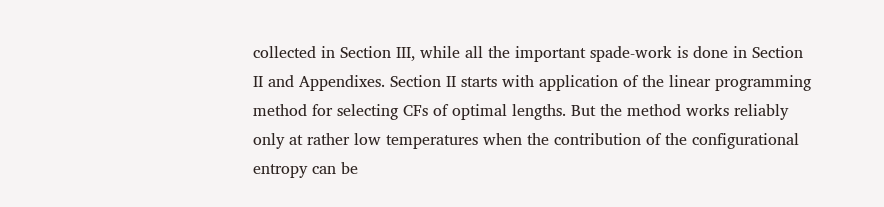collected in Section III, while all the important spade-work is done in Section II and Appendixes. Section II starts with application of the linear programming method for selecting CFs of optimal lengths. But the method works reliably only at rather low temperatures when the contribution of the configurational entropy can be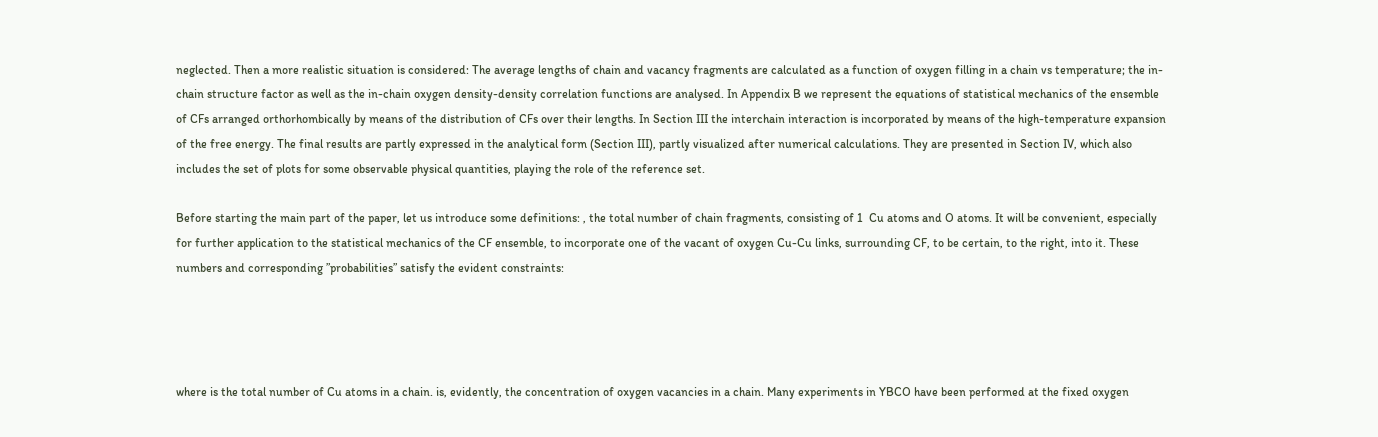neglected. Then a more realistic situation is considered: The average lengths of chain and vacancy fragments are calculated as a function of oxygen filling in a chain vs temperature; the in-chain structure factor as well as the in-chain oxygen density-density correlation functions are analysed. In Appendix B we represent the equations of statistical mechanics of the ensemble of CFs arranged orthorhombically by means of the distribution of CFs over their lengths. In Section III the interchain interaction is incorporated by means of the high-temperature expansion of the free energy. The final results are partly expressed in the analytical form (Section III), partly visualized after numerical calculations. They are presented in Section IV, which also includes the set of plots for some observable physical quantities, playing the role of the reference set.

Before starting the main part of the paper, let us introduce some definitions: , the total number of chain fragments, consisting of 1  Cu atoms and O atoms. It will be convenient, especially for further application to the statistical mechanics of the CF ensemble, to incorporate one of the vacant of oxygen Cu-Cu links, surrounding CF, to be certain, to the right, into it. These numbers and corresponding ”probabilities” satisfy the evident constraints:




where is the total number of Cu atoms in a chain. is, evidently, the concentration of oxygen vacancies in a chain. Many experiments in YBCO have been performed at the fixed oxygen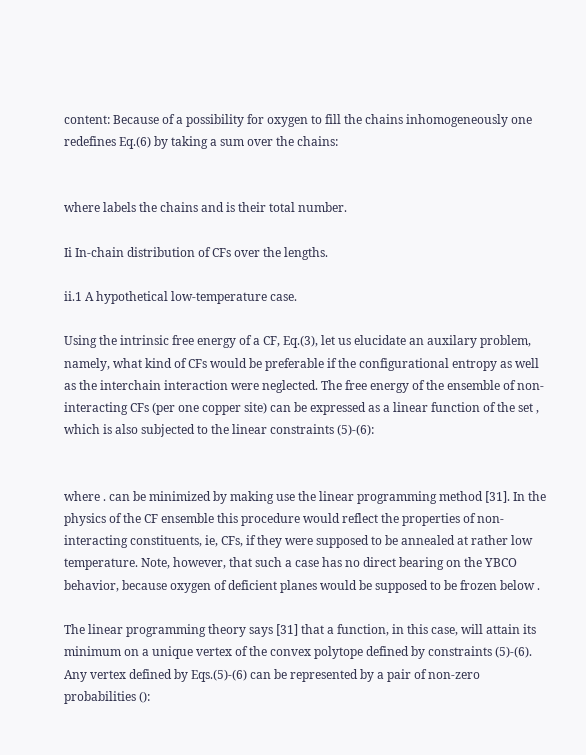content: Because of a possibility for oxygen to fill the chains inhomogeneously one redefines Eq.(6) by taking a sum over the chains:


where labels the chains and is their total number.

Ii In-chain distribution of CFs over the lengths.

ii.1 A hypothetical low-temperature case.

Using the intrinsic free energy of a CF, Eq.(3), let us elucidate an auxilary problem, namely, what kind of CFs would be preferable if the configurational entropy as well as the interchain interaction were neglected. The free energy of the ensemble of non-interacting CFs (per one copper site) can be expressed as a linear function of the set , which is also subjected to the linear constraints (5)-(6):


where . can be minimized by making use the linear programming method [31]. In the physics of the CF ensemble this procedure would reflect the properties of non-interacting constituents, ie, CFs, if they were supposed to be annealed at rather low temperature. Note, however, that such a case has no direct bearing on the YBCO behavior, because oxygen of deficient planes would be supposed to be frozen below .

The linear programming theory says [31] that a function, in this case, will attain its minimum on a unique vertex of the convex polytope defined by constraints (5)-(6). Any vertex defined by Eqs.(5)-(6) can be represented by a pair of non-zero probabilities ():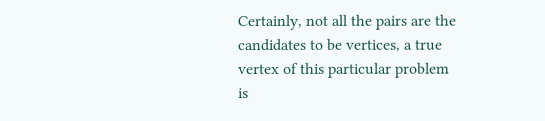Certainly, not all the pairs are the candidates to be vertices, a true vertex of this particular problem is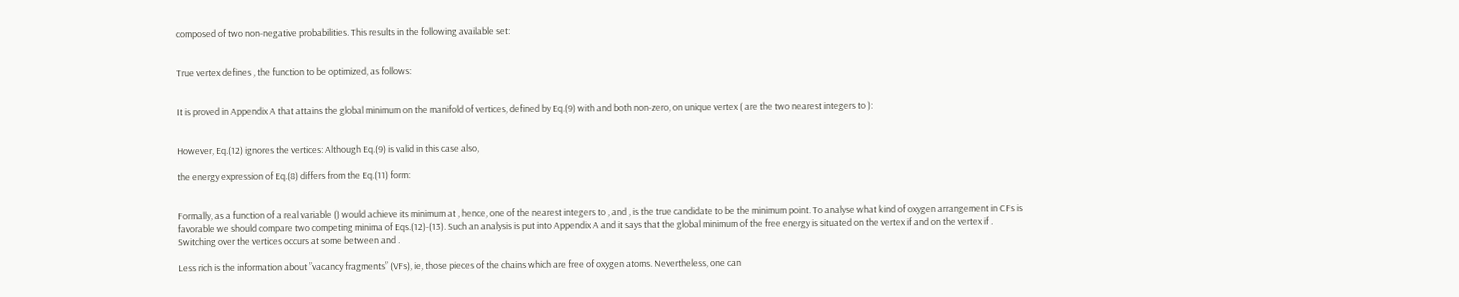composed of two non-negative probabilities. This results in the following available set:


True vertex defines , the function to be optimized, as follows:


It is proved in Appendix A that attains the global minimum on the manifold of vertices, defined by Eq.(9) with and both non-zero, on unique vertex ( are the two nearest integers to ):


However, Eq.(12) ignores the vertices: Although Eq.(9) is valid in this case also,

the energy expression of Eq.(8) differs from the Eq.(11) form:


Formally, as a function of a real variable () would achieve its minimum at , hence, one of the nearest integers to , and , is the true candidate to be the minimum point. To analyse what kind of oxygen arrangement in CFs is favorable we should compare two competing minima of Eqs.(12)-(13). Such an analysis is put into Appendix A and it says that the global minimum of the free energy is situated on the vertex if and on the vertex if . Switching over the vertices occurs at some between and .

Less rich is the information about ”vacancy fragments” (VFs), ie, those pieces of the chains which are free of oxygen atoms. Nevertheless, one can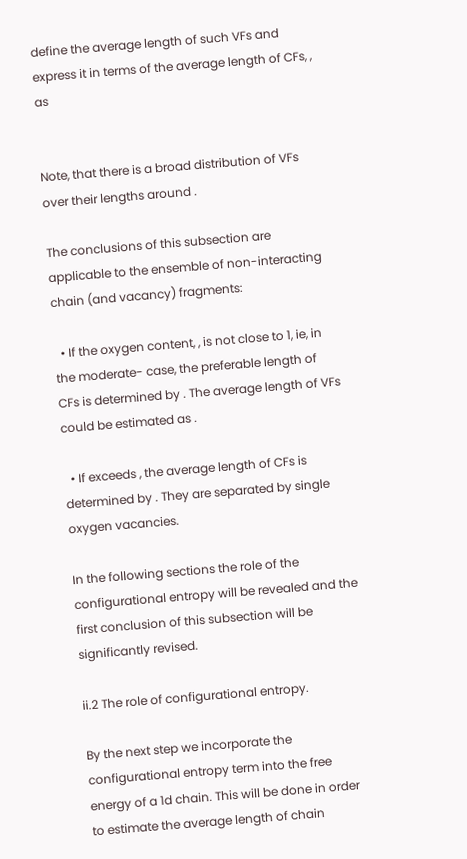define the average length of such VFs and express it in terms of the average length of CFs, , as


Note, that there is a broad distribution of VFs over their lengths around .

The conclusions of this subsection are applicable to the ensemble of non-interacting chain (and vacancy) fragments:

  • If the oxygen content, , is not close to 1, ie, in the moderate- case, the preferable length of CFs is determined by . The average length of VFs could be estimated as .

  • If exceeds , the average length of CFs is determined by . They are separated by single oxygen vacancies.

In the following sections the role of the configurational entropy will be revealed and the first conclusion of this subsection will be significantly revised.

ii.2 The role of configurational entropy.

By the next step we incorporate the configurational entropy term into the free energy of a 1d chain. This will be done in order to estimate the average length of chain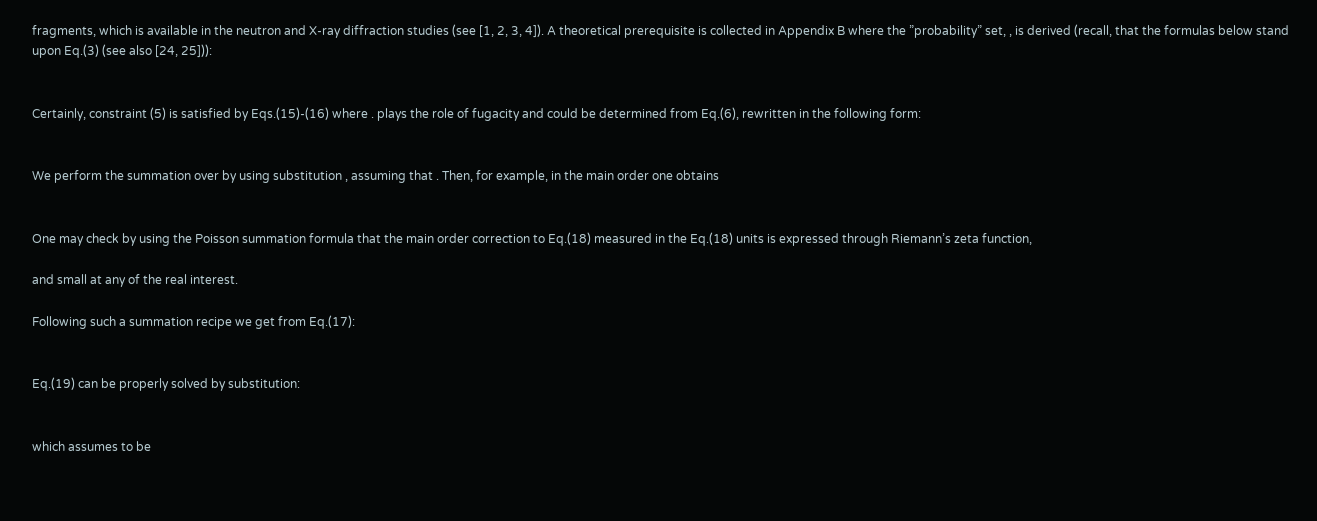fragments, which is available in the neutron and X-ray diffraction studies (see [1, 2, 3, 4]). A theoretical prerequisite is collected in Appendix B where the ”probability” set, , is derived (recall, that the formulas below stand upon Eq.(3) (see also [24, 25])):


Certainly, constraint (5) is satisfied by Eqs.(15)-(16) where . plays the role of fugacity and could be determined from Eq.(6), rewritten in the following form:


We perform the summation over by using substitution , assuming that . Then, for example, in the main order one obtains


One may check by using the Poisson summation formula that the main order correction to Eq.(18) measured in the Eq.(18) units is expressed through Riemann’s zeta function,

and small at any of the real interest.

Following such a summation recipe we get from Eq.(17):


Eq.(19) can be properly solved by substitution:


which assumes to be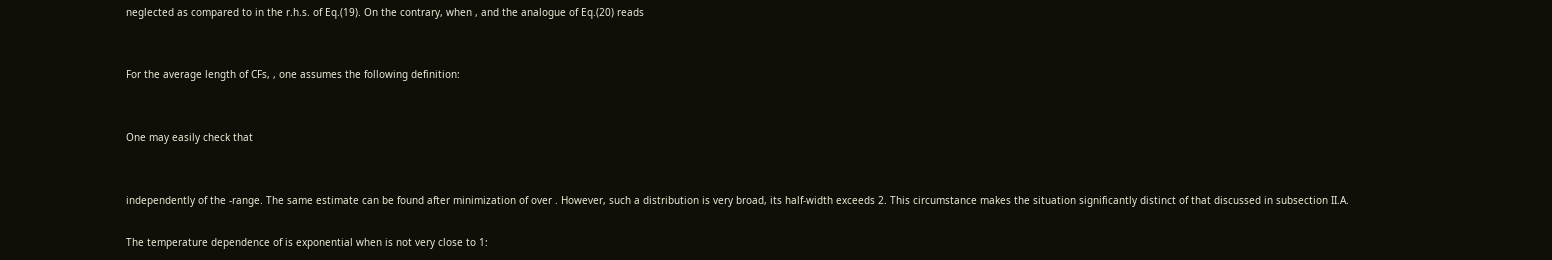neglected as compared to in the r.h.s. of Eq.(19). On the contrary, when , and the analogue of Eq.(20) reads


For the average length of CFs, , one assumes the following definition:


One may easily check that


independently of the -range. The same estimate can be found after minimization of over . However, such a distribution is very broad, its half-width exceeds 2. This circumstance makes the situation significantly distinct of that discussed in subsection II.A.

The temperature dependence of is exponential when is not very close to 1: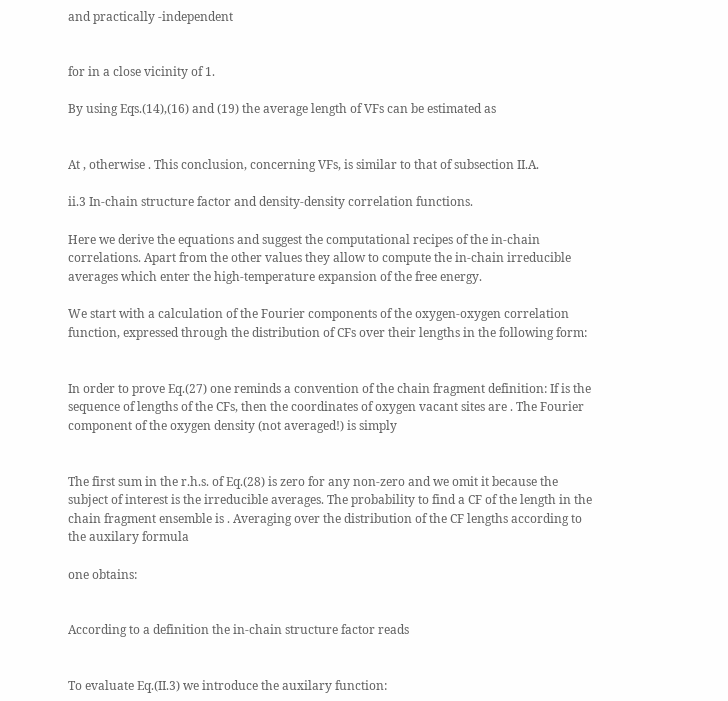and practically -independent


for in a close vicinity of 1.

By using Eqs.(14),(16) and (19) the average length of VFs can be estimated as


At , otherwise . This conclusion, concerning VFs, is similar to that of subsection II.A.

ii.3 In-chain structure factor and density-density correlation functions.

Here we derive the equations and suggest the computational recipes of the in-chain correlations. Apart from the other values they allow to compute the in-chain irreducible averages which enter the high-temperature expansion of the free energy.

We start with a calculation of the Fourier components of the oxygen-oxygen correlation function, expressed through the distribution of CFs over their lengths in the following form:


In order to prove Eq.(27) one reminds a convention of the chain fragment definition: If is the sequence of lengths of the CFs, then the coordinates of oxygen vacant sites are . The Fourier component of the oxygen density (not averaged!) is simply


The first sum in the r.h.s. of Eq.(28) is zero for any non-zero and we omit it because the subject of interest is the irreducible averages. The probability to find a CF of the length in the chain fragment ensemble is . Averaging over the distribution of the CF lengths according to the auxilary formula

one obtains:


According to a definition the in-chain structure factor reads


To evaluate Eq.(II.3) we introduce the auxilary function: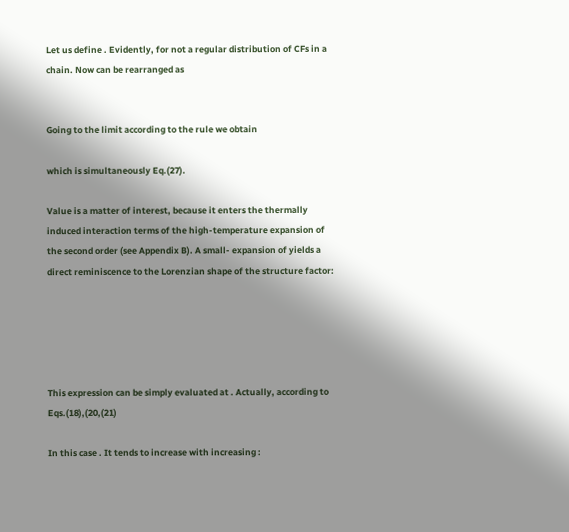Let us define . Evidently, for not a regular distribution of CFs in a chain. Now can be rearranged as


Going to the limit according to the rule we obtain

which is simultaneously Eq.(27).

Value is a matter of interest, because it enters the thermally induced interaction terms of the high-temperature expansion of the second order (see Appendix B). A small- expansion of yields a direct reminiscence to the Lorenzian shape of the structure factor:





This expression can be simply evaluated at . Actually, according to Eqs.(18),(20,(21)

In this case . It tends to increase with increasing :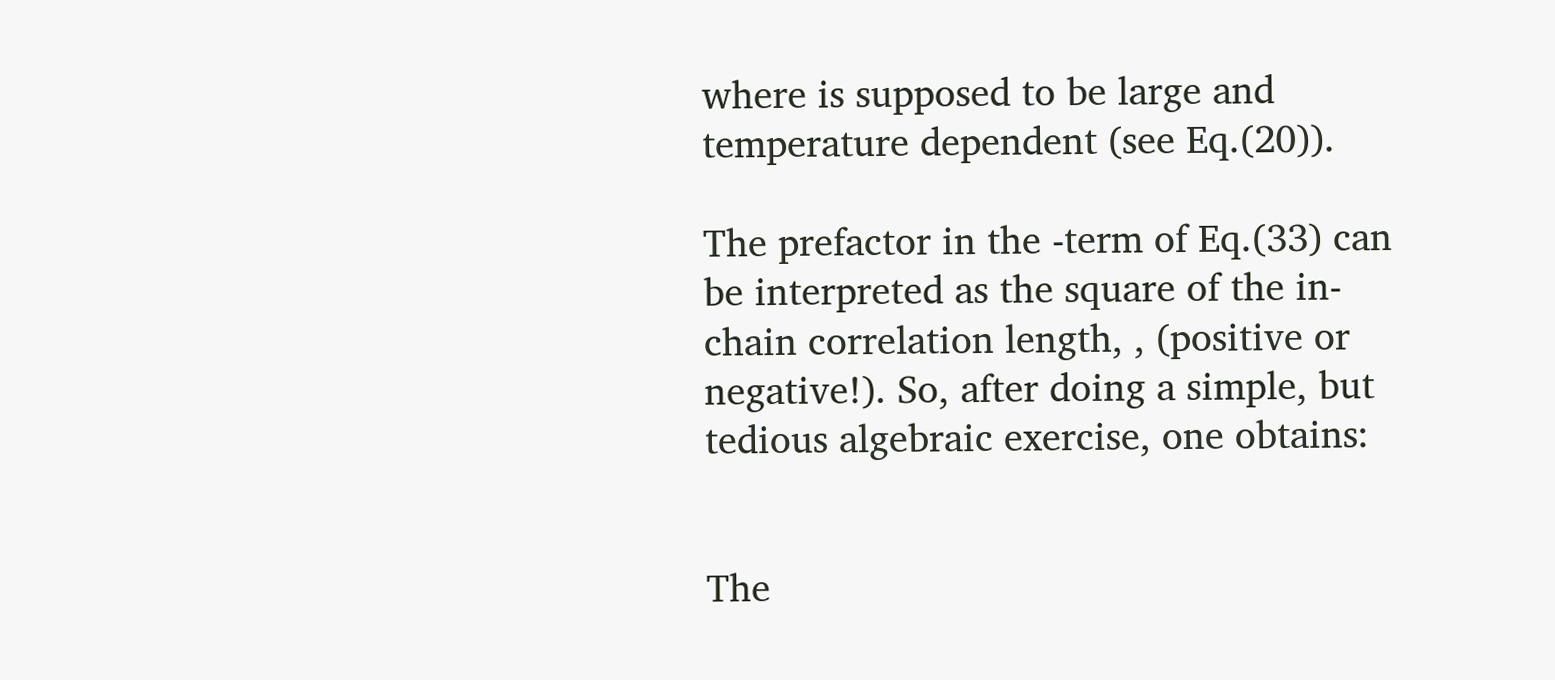where is supposed to be large and temperature dependent (see Eq.(20)).

The prefactor in the -term of Eq.(33) can be interpreted as the square of the in-chain correlation length, , (positive or negative!). So, after doing a simple, but tedious algebraic exercise, one obtains:


The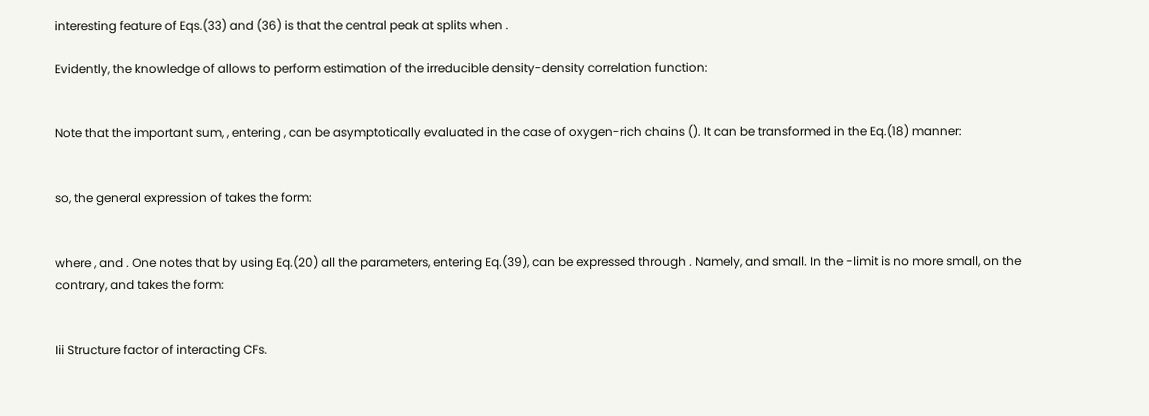interesting feature of Eqs.(33) and (36) is that the central peak at splits when .

Evidently, the knowledge of allows to perform estimation of the irreducible density-density correlation function:


Note that the important sum, , entering , can be asymptotically evaluated in the case of oxygen-rich chains (). It can be transformed in the Eq.(18) manner:


so, the general expression of takes the form:


where , and . One notes that by using Eq.(20) all the parameters, entering Eq.(39), can be expressed through . Namely, and small. In the -limit is no more small, on the contrary, and takes the form:


Iii Structure factor of interacting CFs.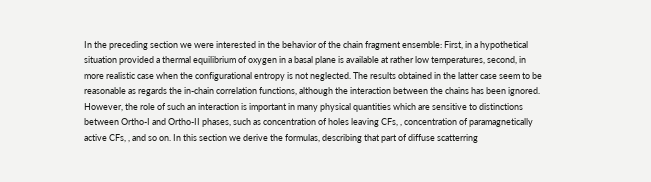In the preceding section we were interested in the behavior of the chain fragment ensemble: First, in a hypothetical situation provided a thermal equilibrium of oxygen in a basal plane is available at rather low temperatures, second, in more realistic case when the configurational entropy is not neglected. The results obtained in the latter case seem to be reasonable as regards the in-chain correlation functions, although the interaction between the chains has been ignored. However, the role of such an interaction is important in many physical quantities which are sensitive to distinctions between Ortho-I and Ortho-II phases, such as concentration of holes leaving CFs, , concentration of paramagnetically active CFs, , and so on. In this section we derive the formulas, describing that part of diffuse scatterring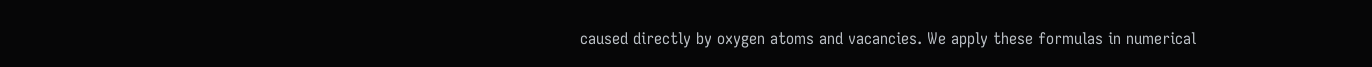caused directly by oxygen atoms and vacancies. We apply these formulas in numerical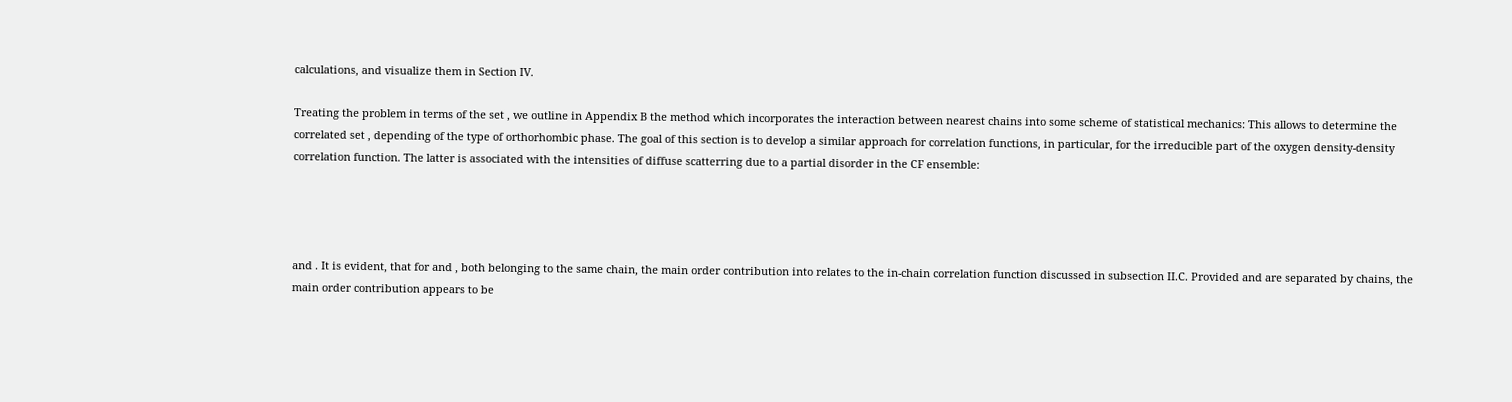calculations, and visualize them in Section IV.

Treating the problem in terms of the set , we outline in Appendix B the method which incorporates the interaction between nearest chains into some scheme of statistical mechanics: This allows to determine the correlated set , depending of the type of orthorhombic phase. The goal of this section is to develop a similar approach for correlation functions, in particular, for the irreducible part of the oxygen density-density correlation function. The latter is associated with the intensities of diffuse scatterring due to a partial disorder in the CF ensemble:




and . It is evident, that for and , both belonging to the same chain, the main order contribution into relates to the in-chain correlation function discussed in subsection II.C. Provided and are separated by chains, the main order contribution appears to be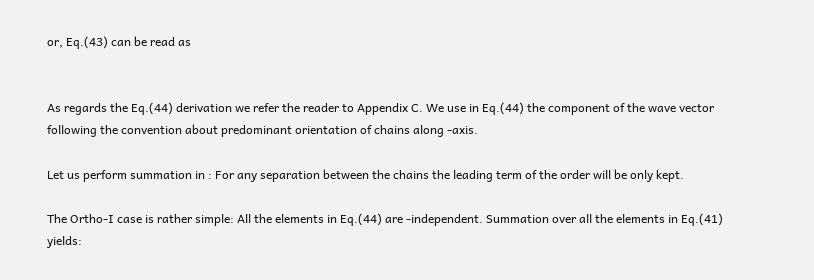or, Eq.(43) can be read as


As regards the Eq.(44) derivation we refer the reader to Appendix C. We use in Eq.(44) the component of the wave vector following the convention about predominant orientation of chains along -axis.

Let us perform summation in : For any separation between the chains the leading term of the order will be only kept.

The Ortho-I case is rather simple: All the elements in Eq.(44) are -independent. Summation over all the elements in Eq.(41) yields: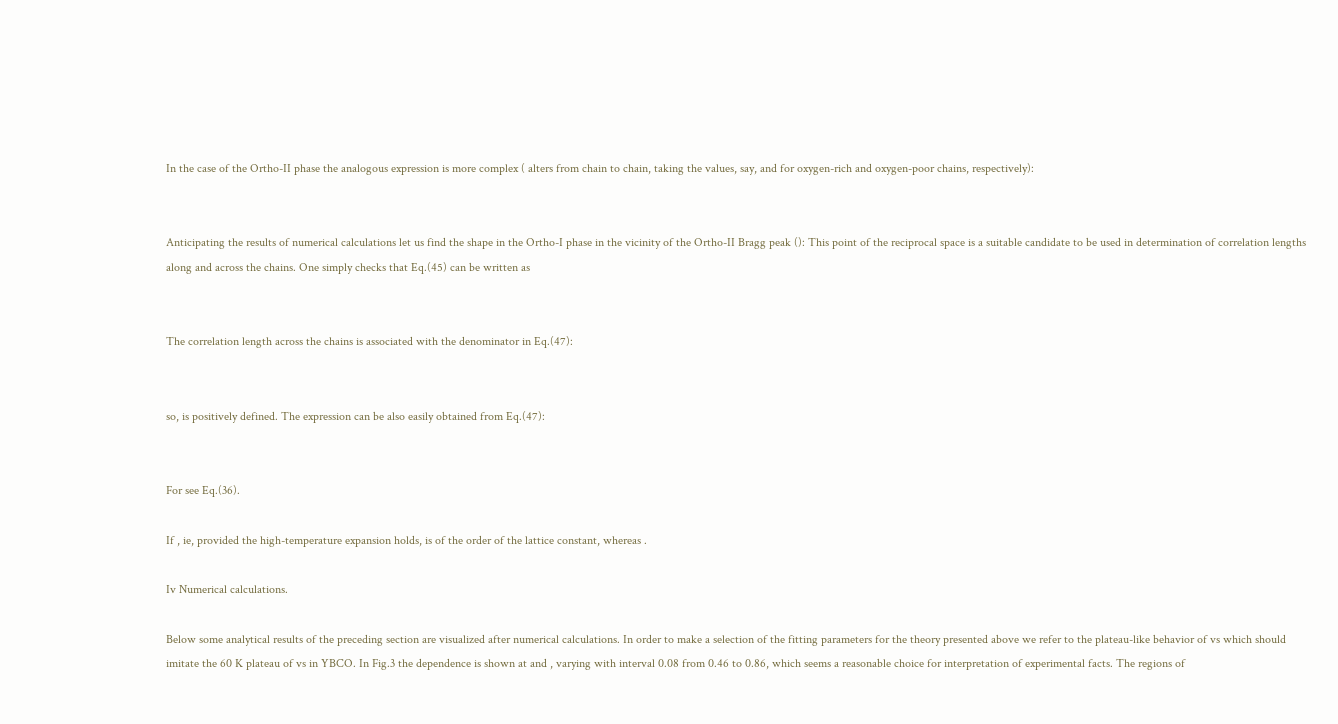In the case of the Ortho-II phase the analogous expression is more complex ( alters from chain to chain, taking the values, say, and for oxygen-rich and oxygen-poor chains, respectively):


Anticipating the results of numerical calculations let us find the shape in the Ortho-I phase in the vicinity of the Ortho-II Bragg peak (): This point of the reciprocal space is a suitable candidate to be used in determination of correlation lengths along and across the chains. One simply checks that Eq.(45) can be written as


The correlation length across the chains is associated with the denominator in Eq.(47):


so, is positively defined. The expression can be also easily obtained from Eq.(47):


For see Eq.(36).

If , ie, provided the high-temperature expansion holds, is of the order of the lattice constant, whereas .

Iv Numerical calculations.

Below some analytical results of the preceding section are visualized after numerical calculations. In order to make a selection of the fitting parameters for the theory presented above we refer to the plateau-like behavior of vs which should imitate the 60 K plateau of vs in YBCO. In Fig.3 the dependence is shown at and , varying with interval 0.08 from 0.46 to 0.86, which seems a reasonable choice for interpretation of experimental facts. The regions of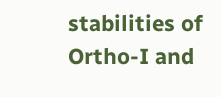stabilities of Ortho-I and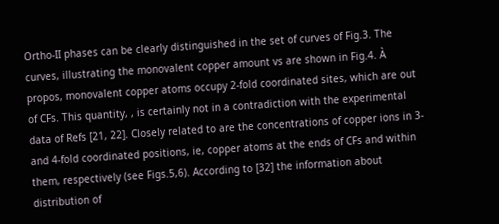Ortho-II phases can be clearly distinguished in the set of curves of Fig.3. The curves, illustrating the monovalent copper amount vs are shown in Fig.4. À propos, monovalent copper atoms occupy 2-fold coordinated sites, which are out of CFs. This quantity, , is certainly not in a contradiction with the experimental data of Refs [21, 22]. Closely related to are the concentrations of copper ions in 3- and 4-fold coordinated positions, ie, copper atoms at the ends of CFs and within them, respectively (see Figs.5,6). According to [32] the information about distribution of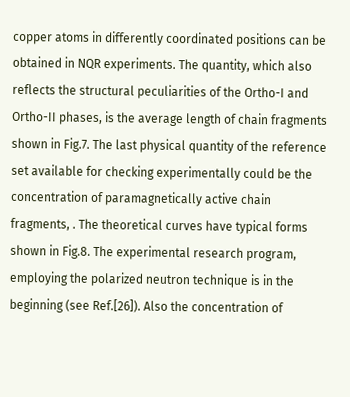copper atoms in differently coordinated positions can be obtained in NQR experiments. The quantity, which also reflects the structural peculiarities of the Ortho-I and Ortho-II phases, is the average length of chain fragments shown in Fig.7. The last physical quantity of the reference set available for checking experimentally could be the concentration of paramagnetically active chain fragments, . The theoretical curves have typical forms shown in Fig.8. The experimental research program, employing the polarized neutron technique is in the beginning (see Ref.[26]). Also the concentration of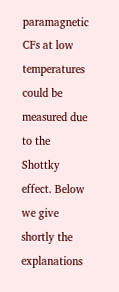paramagnetic CFs at low temperatures could be measured due to the Shottky effect. Below we give shortly the explanations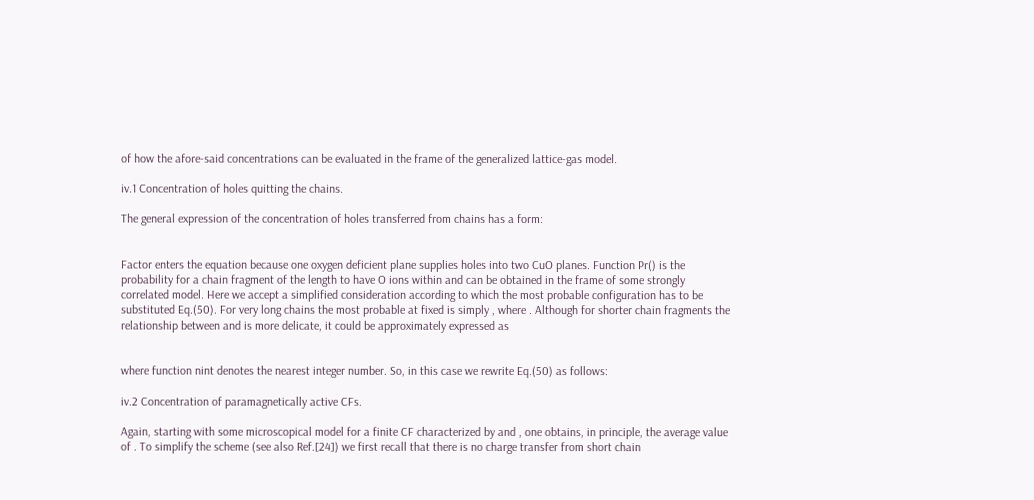of how the afore-said concentrations can be evaluated in the frame of the generalized lattice-gas model.

iv.1 Concentration of holes quitting the chains.

The general expression of the concentration of holes transferred from chains has a form:


Factor enters the equation because one oxygen deficient plane supplies holes into two CuO planes. Function Pr() is the probability for a chain fragment of the length to have O ions within and can be obtained in the frame of some strongly correlated model. Here we accept a simplified consideration according to which the most probable configuration has to be substituted Eq.(50). For very long chains the most probable at fixed is simply , where . Although for shorter chain fragments the relationship between and is more delicate, it could be approximately expressed as


where function nint denotes the nearest integer number. So, in this case we rewrite Eq.(50) as follows:

iv.2 Concentration of paramagnetically active CFs.

Again, starting with some microscopical model for a finite CF characterized by and , one obtains, in principle, the average value of . To simplify the scheme (see also Ref.[24]) we first recall that there is no charge transfer from short chain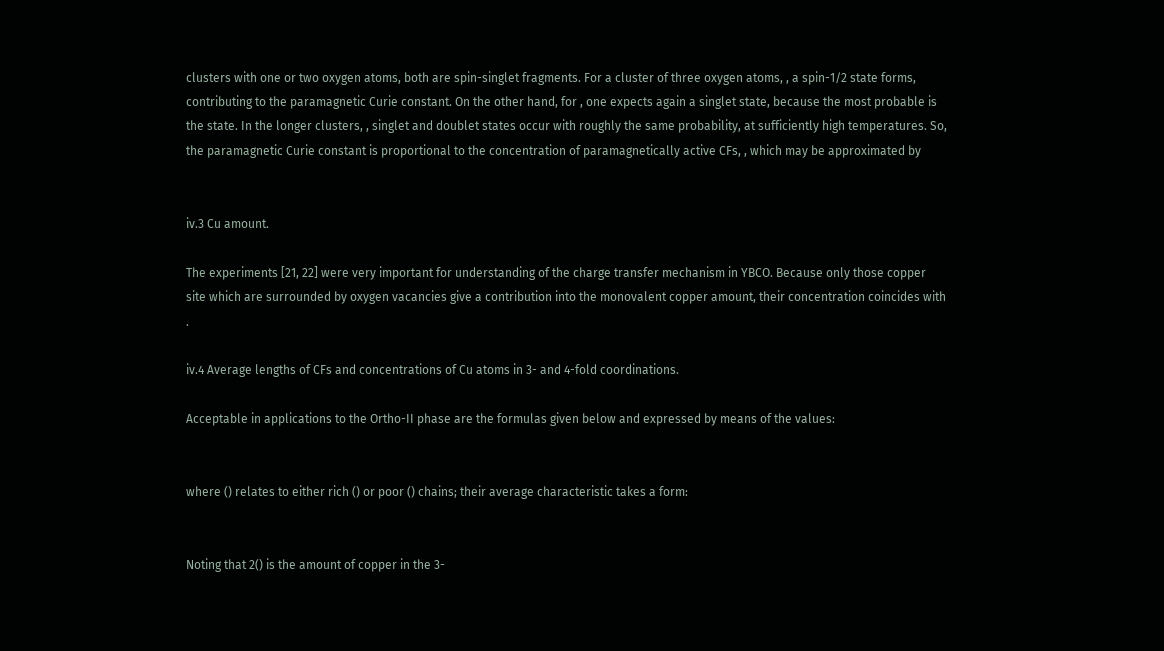clusters with one or two oxygen atoms, both are spin-singlet fragments. For a cluster of three oxygen atoms, , a spin-1/2 state forms, contributing to the paramagnetic Curie constant. On the other hand, for , one expects again a singlet state, because the most probable is the state. In the longer clusters, , singlet and doublet states occur with roughly the same probability, at sufficiently high temperatures. So, the paramagnetic Curie constant is proportional to the concentration of paramagnetically active CFs, , which may be approximated by


iv.3 Cu amount.

The experiments [21, 22] were very important for understanding of the charge transfer mechanism in YBCO. Because only those copper site which are surrounded by oxygen vacancies give a contribution into the monovalent copper amount, their concentration coincides with .

iv.4 Average lengths of CFs and concentrations of Cu atoms in 3- and 4-fold coordinations.

Acceptable in applications to the Ortho-II phase are the formulas given below and expressed by means of the values:


where () relates to either rich () or poor () chains; their average characteristic takes a form:


Noting that 2() is the amount of copper in the 3-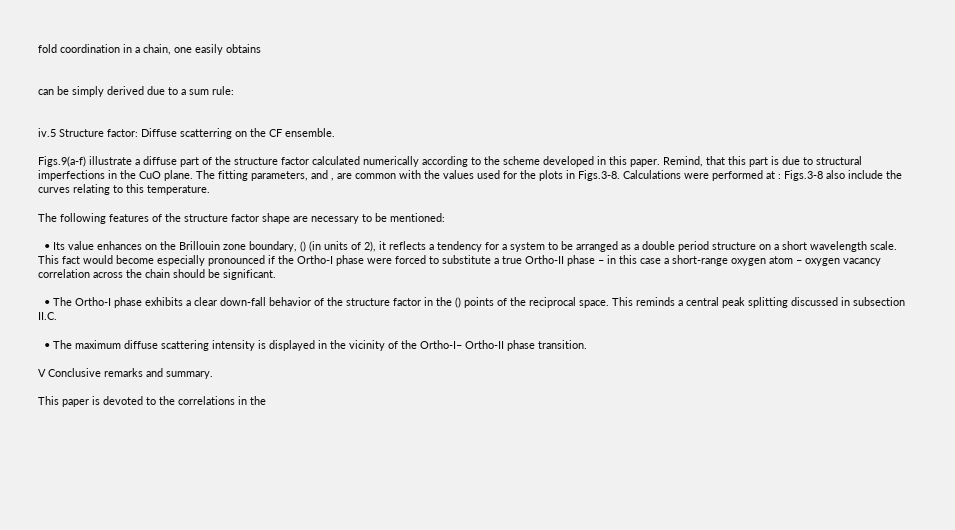fold coordination in a chain, one easily obtains


can be simply derived due to a sum rule:


iv.5 Structure factor: Diffuse scatterring on the CF ensemble.

Figs.9(a-f) illustrate a diffuse part of the structure factor calculated numerically according to the scheme developed in this paper. Remind, that this part is due to structural imperfections in the CuO plane. The fitting parameters, and , are common with the values used for the plots in Figs.3-8. Calculations were performed at : Figs.3-8 also include the curves relating to this temperature.

The following features of the structure factor shape are necessary to be mentioned:

  • Its value enhances on the Brillouin zone boundary, () (in units of 2), it reflects a tendency for a system to be arranged as a double period structure on a short wavelength scale. This fact would become especially pronounced if the Ortho-I phase were forced to substitute a true Ortho-II phase – in this case a short-range oxygen atom – oxygen vacancy correlation across the chain should be significant.

  • The Ortho-I phase exhibits a clear down-fall behavior of the structure factor in the () points of the reciprocal space. This reminds a central peak splitting discussed in subsection II.C.

  • The maximum diffuse scattering intensity is displayed in the vicinity of the Ortho-I– Ortho-II phase transition.

V Conclusive remarks and summary.

This paper is devoted to the correlations in the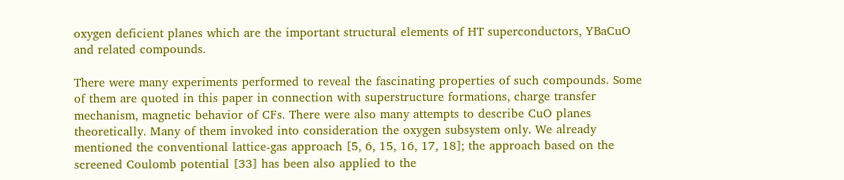oxygen deficient planes which are the important structural elements of HT superconductors, YBaCuO and related compounds.

There were many experiments performed to reveal the fascinating properties of such compounds. Some of them are quoted in this paper in connection with superstructure formations, charge transfer mechanism, magnetic behavior of CFs. There were also many attempts to describe CuO planes theoretically. Many of them invoked into consideration the oxygen subsystem only. We already mentioned the conventional lattice-gas approach [5, 6, 15, 16, 17, 18]; the approach based on the screened Coulomb potential [33] has been also applied to the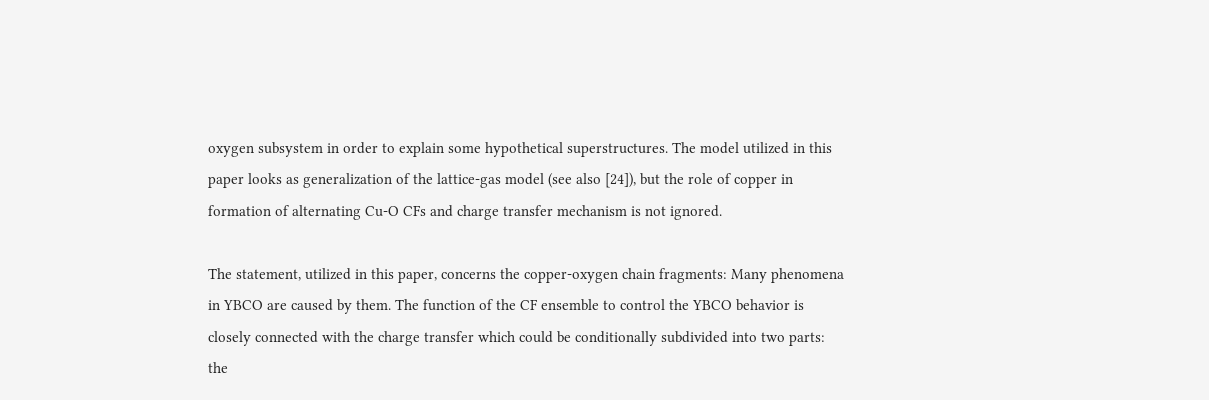oxygen subsystem in order to explain some hypothetical superstructures. The model utilized in this paper looks as generalization of the lattice-gas model (see also [24]), but the role of copper in formation of alternating Cu-O CFs and charge transfer mechanism is not ignored.

The statement, utilized in this paper, concerns the copper-oxygen chain fragments: Many phenomena in YBCO are caused by them. The function of the CF ensemble to control the YBCO behavior is closely connected with the charge transfer which could be conditionally subdivided into two parts: the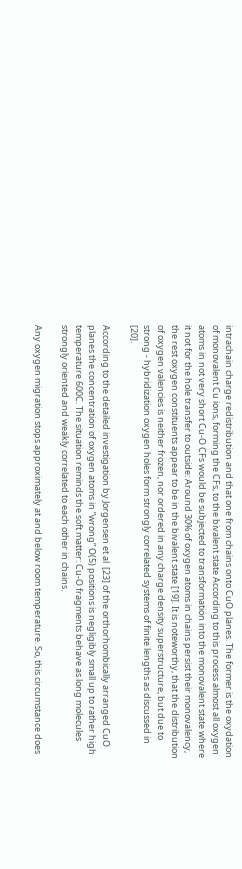intrachain charge redistribution and that one from chains onto CuO planes. The former is the oxydation of monovalent Cu ions, forming the CFs, to the bivalent state According to this process almost all oxygen atoms in not very short Cu-O CFs would be subjected to transformation into the monovalent state where it not for the hole transfer to outside: Around 30% of oxygen atoms in chains persist their monovalency, the rest oxygen constituents appear to be in the bivalent state [19]. It is noteworthy, that the distribution of oxygen valencies is neither frozen, nor ordered in any charge density superstructure, but due to strong - hybridization oxygen holes form strongly correlated systems of finite lengths as discussed in [20].

According to the detailed investigation by Jorgensen et al  [23] of the orthorhombically arranged CuO planes the concentration of oxygen atoms in ”wrong” O(5) positions is negligibly small up to rather high temperature 600C. The situation reminds the soft matter: Cu-O fragments behave as long molecules strongly oriented and weakly correlated to each other in chains.

Any oxygen migration stops approximately at and below room temperature. So, this circumstance does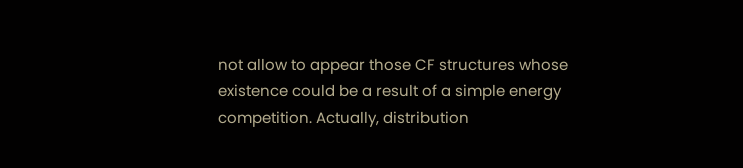not allow to appear those CF structures whose existence could be a result of a simple energy competition. Actually, distribution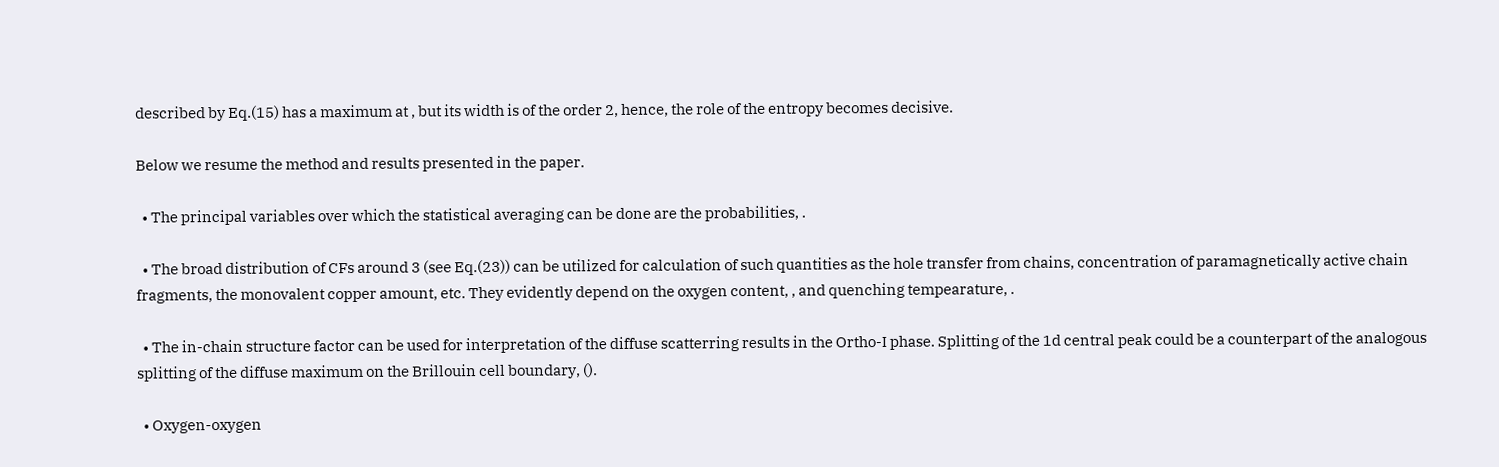described by Eq.(15) has a maximum at , but its width is of the order 2, hence, the role of the entropy becomes decisive.

Below we resume the method and results presented in the paper.

  • The principal variables over which the statistical averaging can be done are the probabilities, .

  • The broad distribution of CFs around 3 (see Eq.(23)) can be utilized for calculation of such quantities as the hole transfer from chains, concentration of paramagnetically active chain fragments, the monovalent copper amount, etc. They evidently depend on the oxygen content, , and quenching tempearature, .

  • The in-chain structure factor can be used for interpretation of the diffuse scatterring results in the Ortho-I phase. Splitting of the 1d central peak could be a counterpart of the analogous splitting of the diffuse maximum on the Brillouin cell boundary, ().

  • Oxygen-oxygen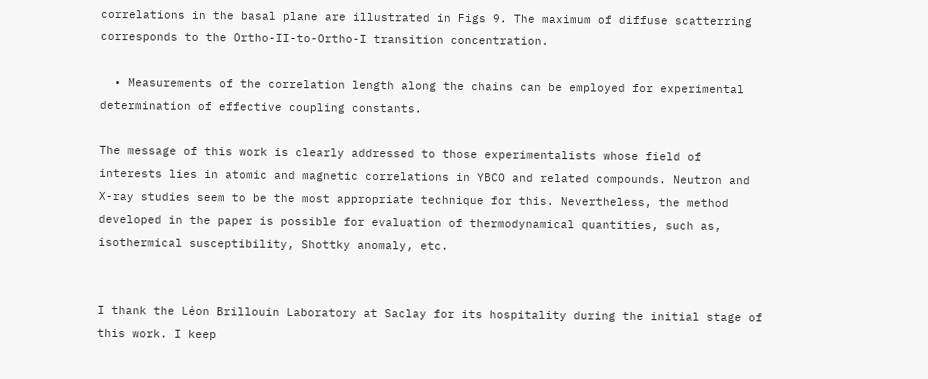correlations in the basal plane are illustrated in Figs 9. The maximum of diffuse scatterring corresponds to the Ortho-II-to-Ortho-I transition concentration.

  • Measurements of the correlation length along the chains can be employed for experimental determination of effective coupling constants.

The message of this work is clearly addressed to those experimentalists whose field of interests lies in atomic and magnetic correlations in YBCO and related compounds. Neutron and X-ray studies seem to be the most appropriate technique for this. Nevertheless, the method developed in the paper is possible for evaluation of thermodynamical quantities, such as, isothermical susceptibility, Shottky anomaly, etc.


I thank the Léon Brillouin Laboratory at Saclay for its hospitality during the initial stage of this work. I keep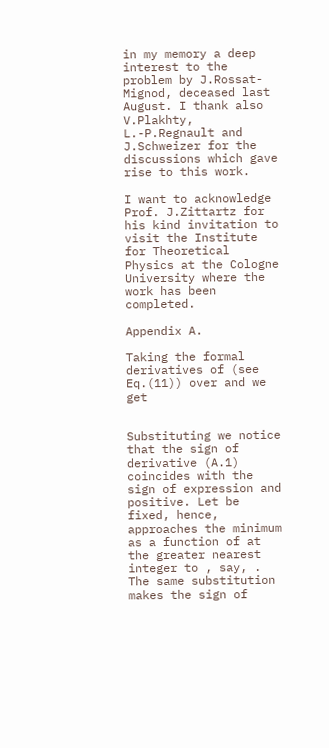in my memory a deep interest to the problem by J.Rossat-Mignod, deceased last August. I thank also V.Plakhty, L.-P.Regnault and J.Schweizer for the discussions which gave rise to this work.

I want to acknowledge Prof. J.Zittartz for his kind invitation to visit the Institute for Theoretical Physics at the Cologne University where the work has been completed.

Appendix A.

Taking the formal derivatives of (see Eq.(11)) over and we get


Substituting we notice that the sign of derivative (A.1) coincides with the sign of expression and positive. Let be fixed, hence, approaches the minimum as a function of at the greater nearest integer to , say, . The same substitution makes the sign of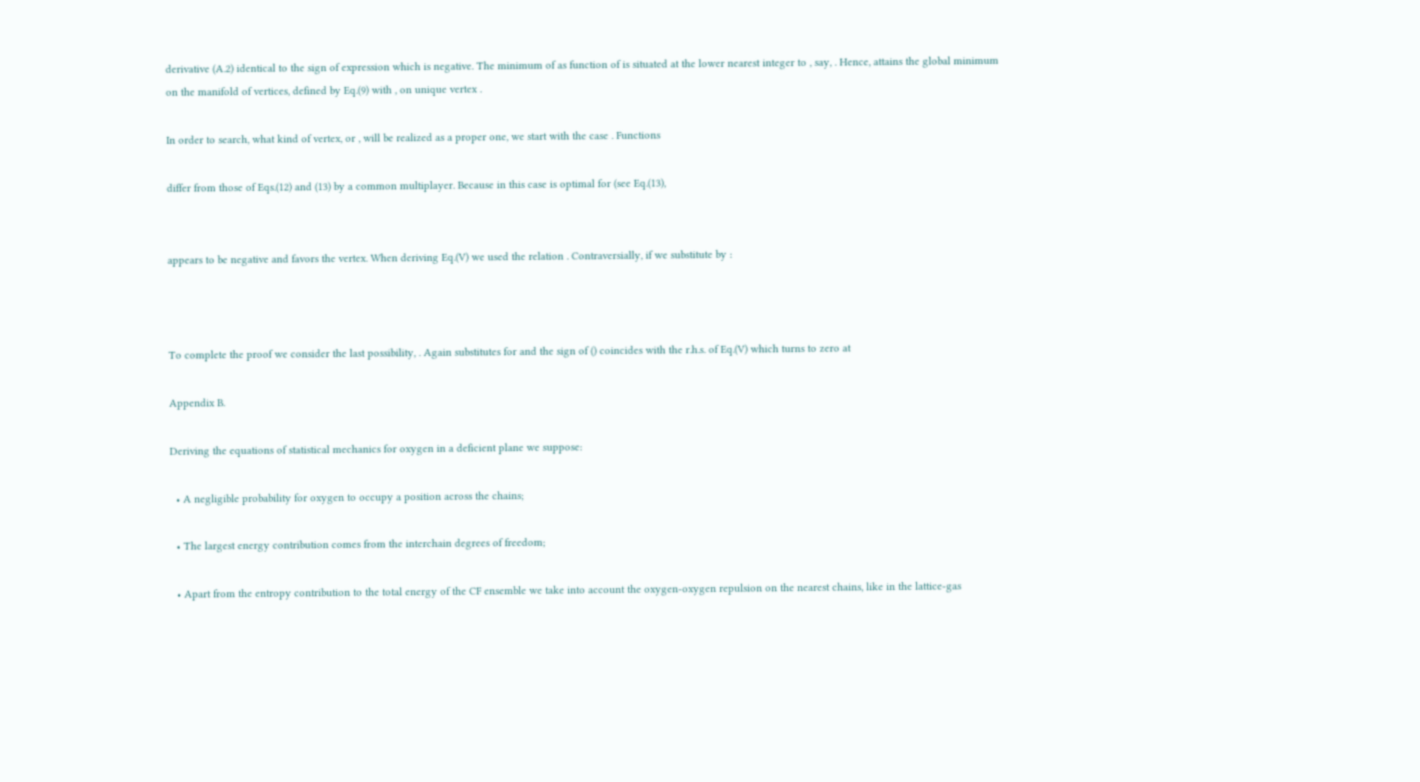derivative (A.2) identical to the sign of expression which is negative. The minimum of as function of is situated at the lower nearest integer to , say, . Hence, attains the global minimum on the manifold of vertices, defined by Eq.(9) with , on unique vertex .

In order to search, what kind of vertex, or , will be realized as a proper one, we start with the case . Functions

differ from those of Eqs.(12) and (13) by a common multiplayer. Because in this case is optimal for (see Eq.(13),


appears to be negative and favors the vertex. When deriving Eq.(V) we used the relation . Contraversially, if we substitute by :



To complete the proof we consider the last possibility, . Again substitutes for and the sign of () coincides with the r.h.s. of Eq.(V) which turns to zero at

Appendix B.

Deriving the equations of statistical mechanics for oxygen in a deficient plane we suppose:

  • A negligible probability for oxygen to occupy a position across the chains;

  • The largest energy contribution comes from the interchain degrees of freedom;

  • Apart from the entropy contribution to the total energy of the CF ensemble we take into account the oxygen-oxygen repulsion on the nearest chains, like in the lattice-gas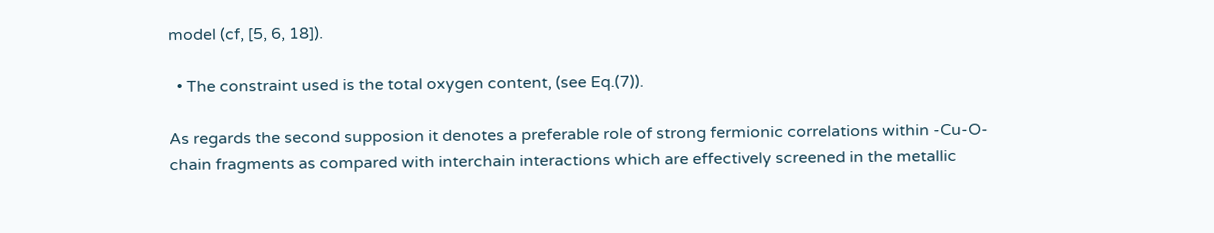model (cf, [5, 6, 18]).

  • The constraint used is the total oxygen content, (see Eq.(7)).

As regards the second supposion it denotes a preferable role of strong fermionic correlations within -Cu-O- chain fragments as compared with interchain interactions which are effectively screened in the metallic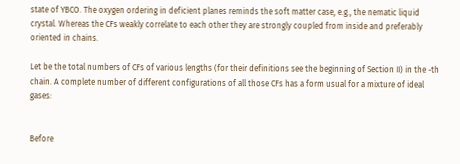state of YBCO. The oxygen ordering in deficient planes reminds the soft matter case, e.g., the nematic liquid crystal. Whereas the CFs weakly correlate to each other they are strongly coupled from inside and preferably oriented in chains.

Let be the total numbers of CFs of various lengths (for their definitions see the beginning of Section II) in the -th chain. A complete number of different configurations of all those CFs has a form usual for a mixture of ideal gases:


Before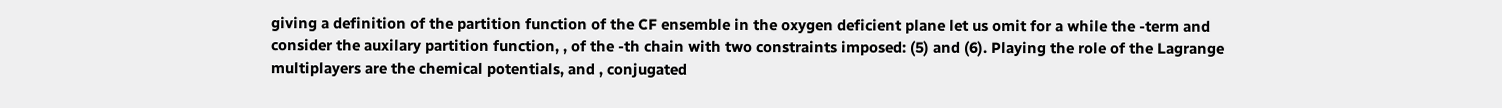giving a definition of the partition function of the CF ensemble in the oxygen deficient plane let us omit for a while the -term and consider the auxilary partition function, , of the -th chain with two constraints imposed: (5) and (6). Playing the role of the Lagrange multiplayers are the chemical potentials, and , conjugated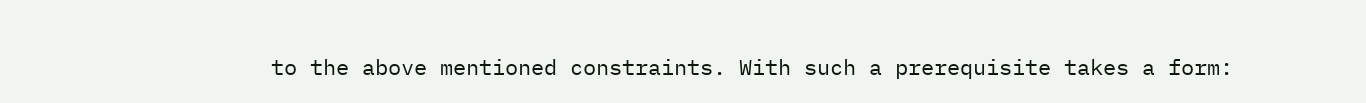to the above mentioned constraints. With such a prerequisite takes a form: